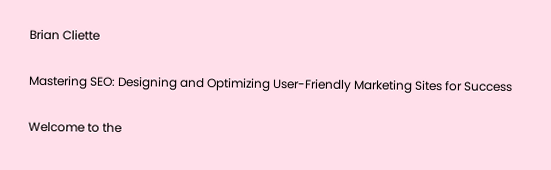Brian Cliette

Mastering SEO: Designing and Optimizing User-Friendly Marketing Sites for Success

Welcome to the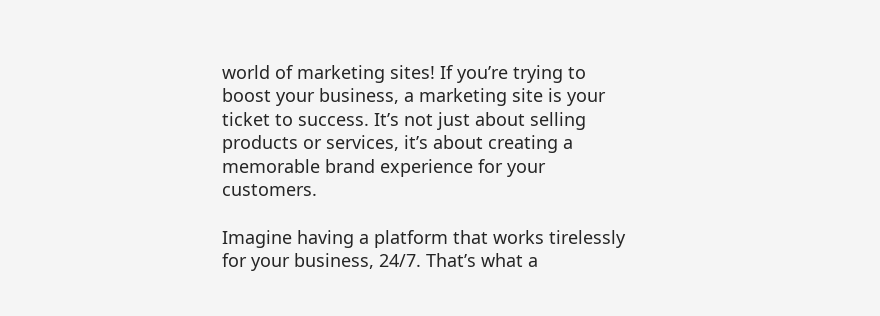world of marketing sites! If you’re trying to boost your business, a marketing site is your ticket to success. It’s not just about selling products or services, it’s about creating a memorable brand experience for your customers.

Imagine having a platform that works tirelessly for your business, 24/7. That’s what a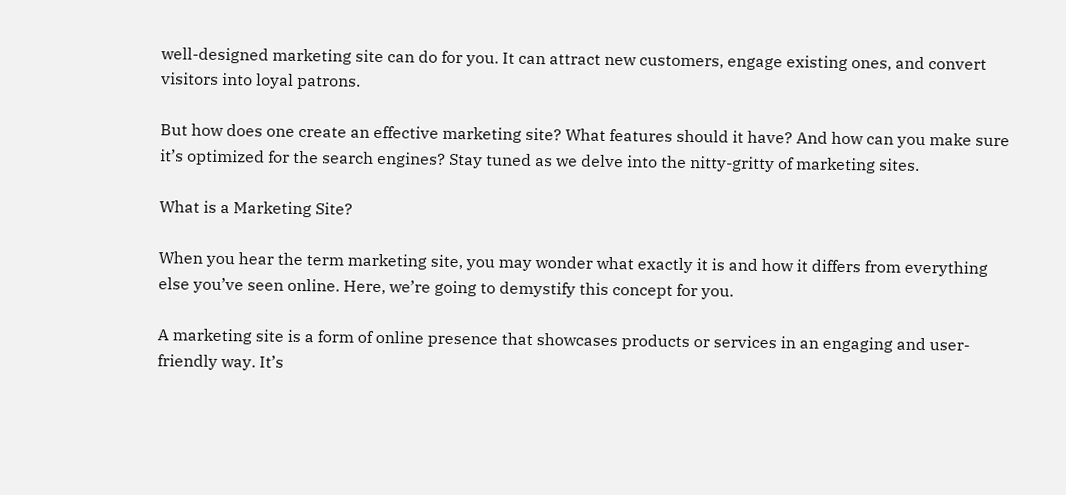well-designed marketing site can do for you. It can attract new customers, engage existing ones, and convert visitors into loyal patrons.

But how does one create an effective marketing site? What features should it have? And how can you make sure it’s optimized for the search engines? Stay tuned as we delve into the nitty-gritty of marketing sites.

What is a Marketing Site?

When you hear the term marketing site, you may wonder what exactly it is and how it differs from everything else you’ve seen online. Here, we’re going to demystify this concept for you.

A marketing site is a form of online presence that showcases products or services in an engaging and user-friendly way. It’s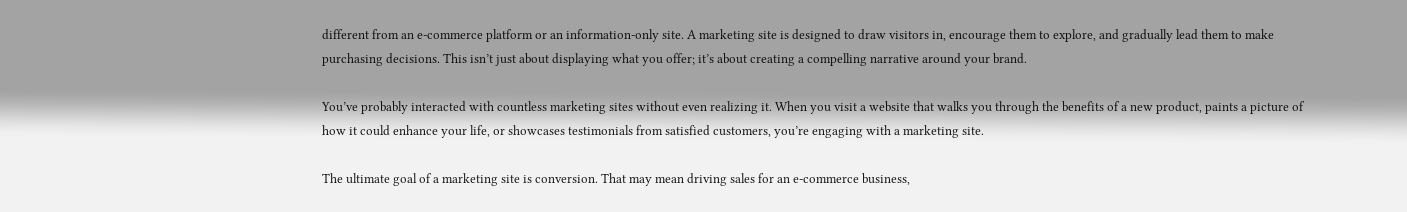different from an e-commerce platform or an information-only site. A marketing site is designed to draw visitors in, encourage them to explore, and gradually lead them to make purchasing decisions. This isn’t just about displaying what you offer; it’s about creating a compelling narrative around your brand.

You’ve probably interacted with countless marketing sites without even realizing it. When you visit a website that walks you through the benefits of a new product, paints a picture of how it could enhance your life, or showcases testimonials from satisfied customers, you’re engaging with a marketing site.

The ultimate goal of a marketing site is conversion. That may mean driving sales for an e-commerce business,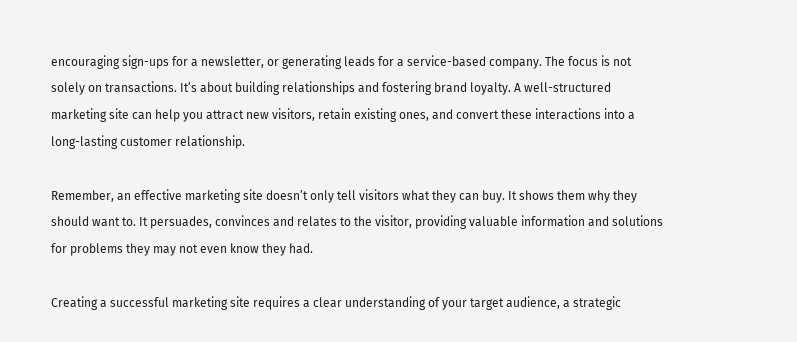encouraging sign-ups for a newsletter, or generating leads for a service-based company. The focus is not solely on transactions. It’s about building relationships and fostering brand loyalty. A well-structured marketing site can help you attract new visitors, retain existing ones, and convert these interactions into a long-lasting customer relationship.

Remember, an effective marketing site doesn’t only tell visitors what they can buy. It shows them why they should want to. It persuades, convinces and relates to the visitor, providing valuable information and solutions for problems they may not even know they had.

Creating a successful marketing site requires a clear understanding of your target audience, a strategic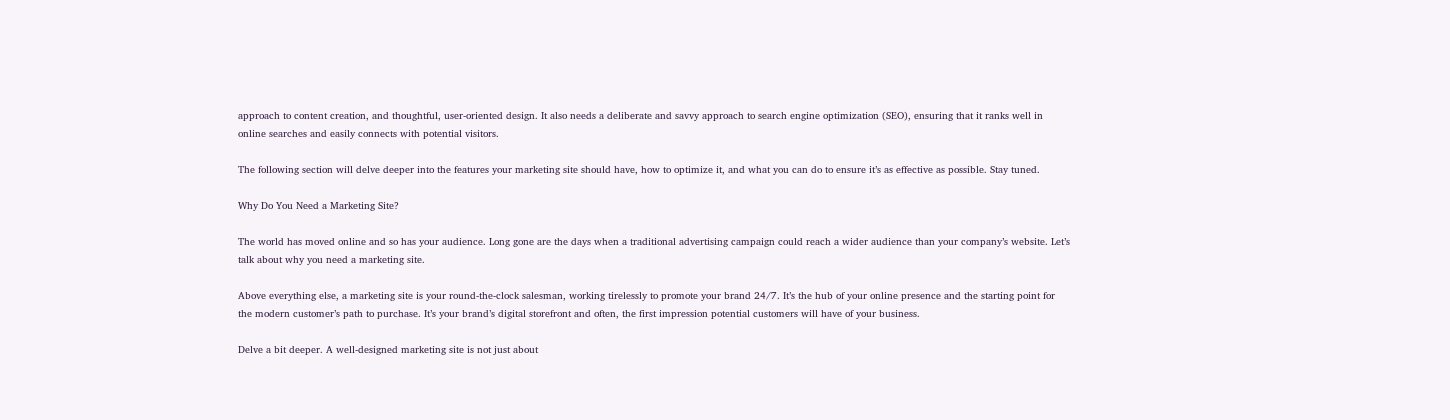approach to content creation, and thoughtful, user-oriented design. It also needs a deliberate and savvy approach to search engine optimization (SEO), ensuring that it ranks well in online searches and easily connects with potential visitors.

The following section will delve deeper into the features your marketing site should have, how to optimize it, and what you can do to ensure it’s as effective as possible. Stay tuned.

Why Do You Need a Marketing Site?

The world has moved online and so has your audience. Long gone are the days when a traditional advertising campaign could reach a wider audience than your company’s website. Let’s talk about why you need a marketing site.

Above everything else, a marketing site is your round-the-clock salesman, working tirelessly to promote your brand 24/7. It’s the hub of your online presence and the starting point for the modern customer’s path to purchase. It’s your brand’s digital storefront and often, the first impression potential customers will have of your business.

Delve a bit deeper. A well-designed marketing site is not just about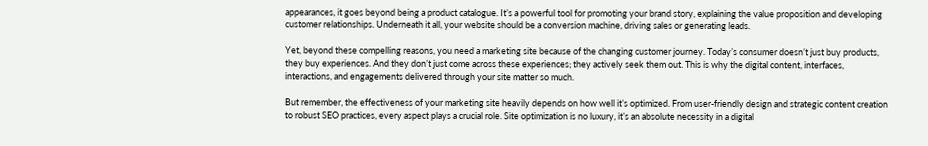appearances, it goes beyond being a product catalogue. It’s a powerful tool for promoting your brand story, explaining the value proposition and developing customer relationships. Underneath it all, your website should be a conversion machine, driving sales or generating leads.

Yet, beyond these compelling reasons, you need a marketing site because of the changing customer journey. Today’s consumer doesn’t just buy products, they buy experiences. And they don’t just come across these experiences; they actively seek them out. This is why the digital content, interfaces, interactions, and engagements delivered through your site matter so much.

But remember, the effectiveness of your marketing site heavily depends on how well it’s optimized. From user-friendly design and strategic content creation to robust SEO practices, every aspect plays a crucial role. Site optimization is no luxury, it’s an absolute necessity in a digital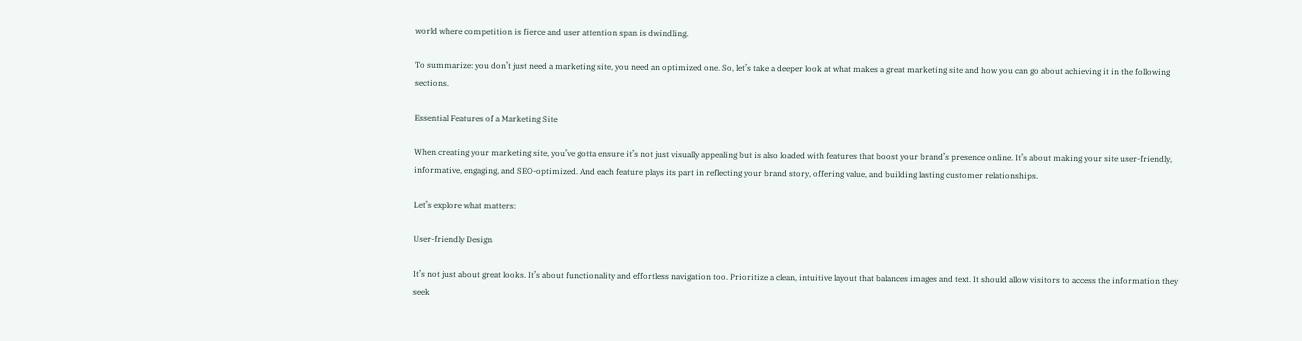world where competition is fierce and user attention span is dwindling.

To summarize: you don’t just need a marketing site, you need an optimized one. So, let’s take a deeper look at what makes a great marketing site and how you can go about achieving it in the following sections.

Essential Features of a Marketing Site

When creating your marketing site, you’ve gotta ensure it’s not just visually appealing but is also loaded with features that boost your brand’s presence online. It’s about making your site user-friendly, informative, engaging, and SEO-optimized. And each feature plays its part in reflecting your brand story, offering value, and building lasting customer relationships.

Let’s explore what matters:

User-friendly Design

It’s not just about great looks. It’s about functionality and effortless navigation too. Prioritize a clean, intuitive layout that balances images and text. It should allow visitors to access the information they seek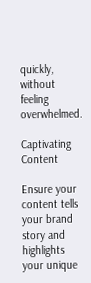quickly, without feeling overwhelmed.

Captivating Content

Ensure your content tells your brand story and highlights your unique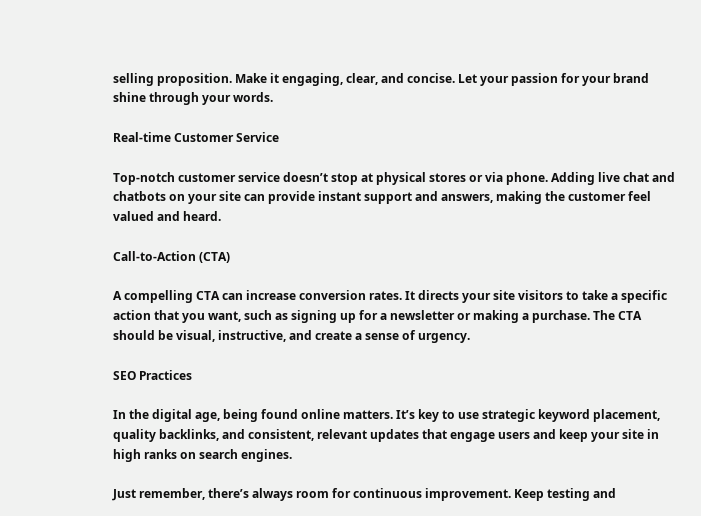selling proposition. Make it engaging, clear, and concise. Let your passion for your brand shine through your words.

Real-time Customer Service

Top-notch customer service doesn’t stop at physical stores or via phone. Adding live chat and chatbots on your site can provide instant support and answers, making the customer feel valued and heard.

Call-to-Action (CTA)

A compelling CTA can increase conversion rates. It directs your site visitors to take a specific action that you want, such as signing up for a newsletter or making a purchase. The CTA should be visual, instructive, and create a sense of urgency.

SEO Practices

In the digital age, being found online matters. It’s key to use strategic keyword placement, quality backlinks, and consistent, relevant updates that engage users and keep your site in high ranks on search engines.

Just remember, there’s always room for continuous improvement. Keep testing and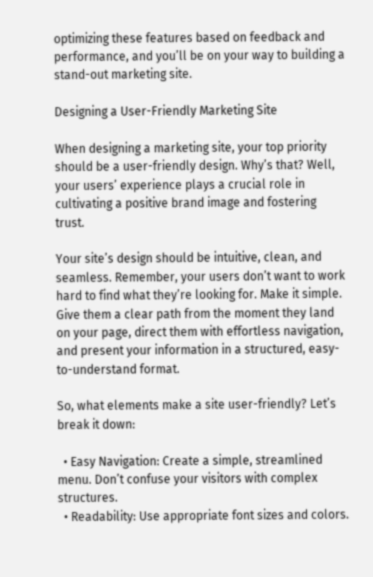optimizing these features based on feedback and performance, and you’ll be on your way to building a stand-out marketing site.

Designing a User-Friendly Marketing Site

When designing a marketing site, your top priority should be a user-friendly design. Why’s that? Well, your users’ experience plays a crucial role in cultivating a positive brand image and fostering trust.

Your site’s design should be intuitive, clean, and seamless. Remember, your users don’t want to work hard to find what they’re looking for. Make it simple. Give them a clear path from the moment they land on your page, direct them with effortless navigation, and present your information in a structured, easy-to-understand format.

So, what elements make a site user-friendly? Let’s break it down:

  • Easy Navigation: Create a simple, streamlined menu. Don’t confuse your visitors with complex structures.
  • Readability: Use appropriate font sizes and colors.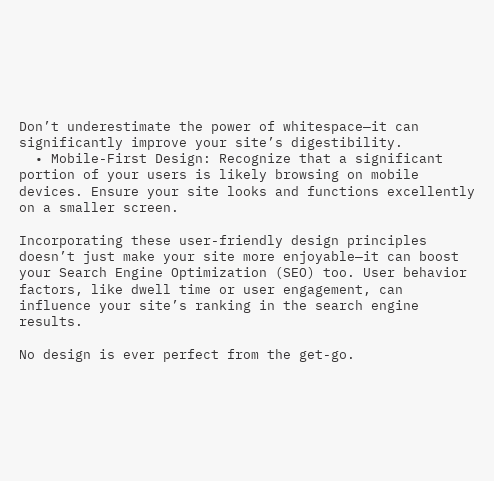Don’t underestimate the power of whitespace—it can significantly improve your site’s digestibility.
  • Mobile-First Design: Recognize that a significant portion of your users is likely browsing on mobile devices. Ensure your site looks and functions excellently on a smaller screen.

Incorporating these user-friendly design principles doesn’t just make your site more enjoyable—it can boost your Search Engine Optimization (SEO) too. User behavior factors, like dwell time or user engagement, can influence your site’s ranking in the search engine results.

No design is ever perfect from the get-go.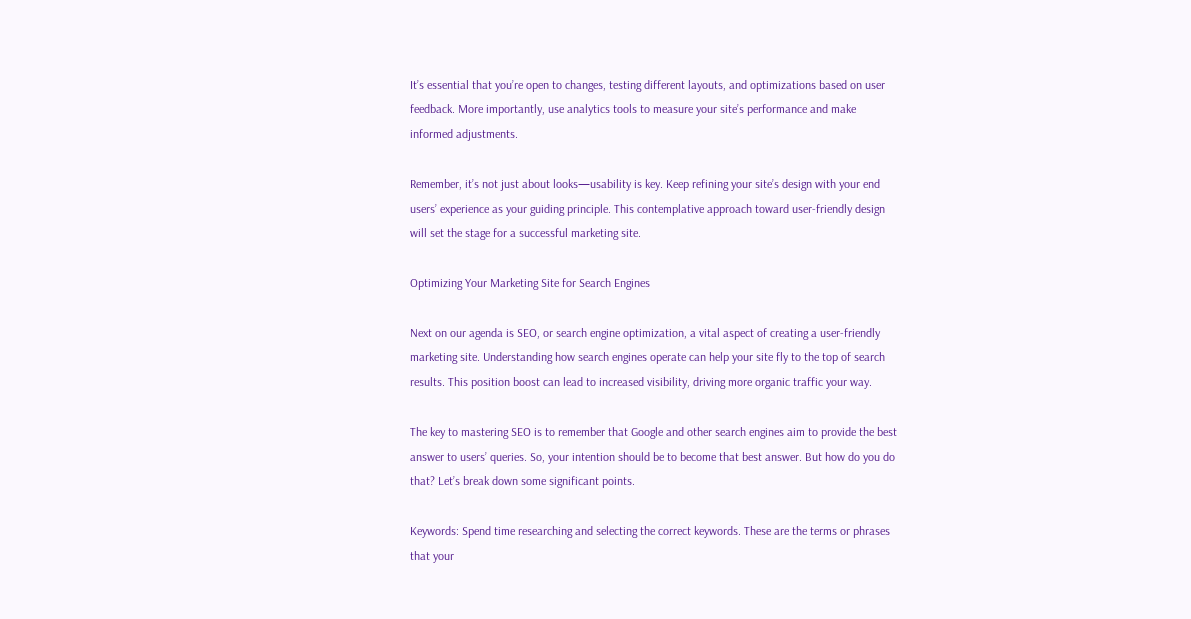It’s essential that you’re open to changes, testing different layouts, and optimizations based on user feedback. More importantly, use analytics tools to measure your site’s performance and make informed adjustments.

Remember, it’s not just about looks—usability is key. Keep refining your site’s design with your end users’ experience as your guiding principle. This contemplative approach toward user-friendly design will set the stage for a successful marketing site.

Optimizing Your Marketing Site for Search Engines

Next on our agenda is SEO, or search engine optimization, a vital aspect of creating a user-friendly marketing site. Understanding how search engines operate can help your site fly to the top of search results. This position boost can lead to increased visibility, driving more organic traffic your way.

The key to mastering SEO is to remember that Google and other search engines aim to provide the best answer to users’ queries. So, your intention should be to become that best answer. But how do you do that? Let’s break down some significant points.

Keywords: Spend time researching and selecting the correct keywords. These are the terms or phrases that your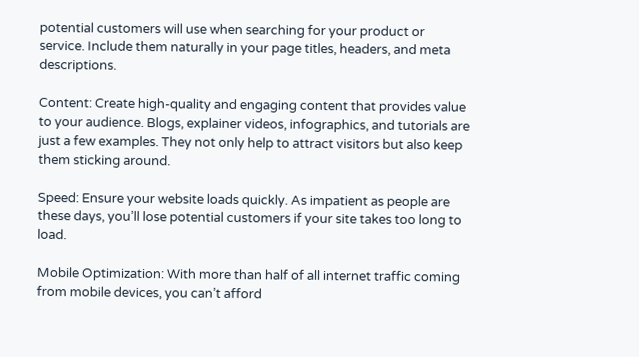potential customers will use when searching for your product or service. Include them naturally in your page titles, headers, and meta descriptions.

Content: Create high-quality and engaging content that provides value to your audience. Blogs, explainer videos, infographics, and tutorials are just a few examples. They not only help to attract visitors but also keep them sticking around.

Speed: Ensure your website loads quickly. As impatient as people are these days, you’ll lose potential customers if your site takes too long to load.

Mobile Optimization: With more than half of all internet traffic coming from mobile devices, you can’t afford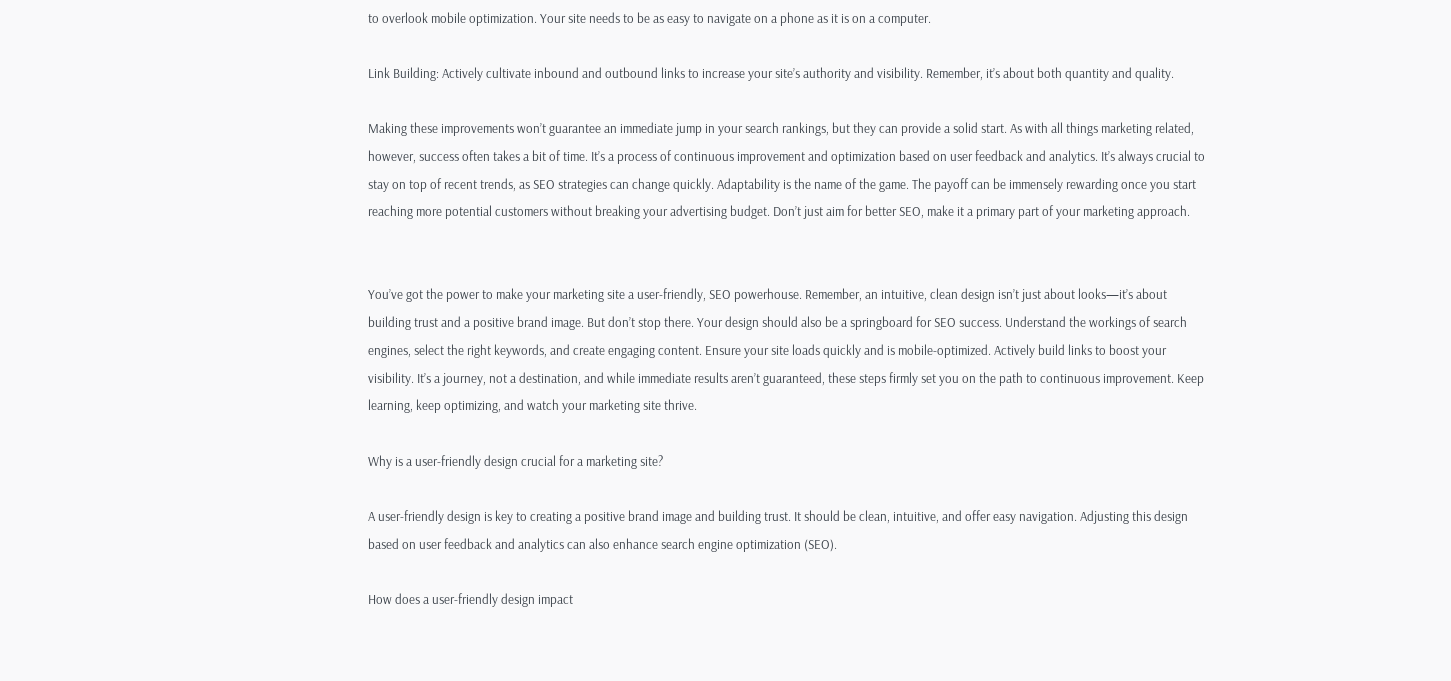to overlook mobile optimization. Your site needs to be as easy to navigate on a phone as it is on a computer.

Link Building: Actively cultivate inbound and outbound links to increase your site’s authority and visibility. Remember, it’s about both quantity and quality.

Making these improvements won’t guarantee an immediate jump in your search rankings, but they can provide a solid start. As with all things marketing related, however, success often takes a bit of time. It’s a process of continuous improvement and optimization based on user feedback and analytics. It’s always crucial to stay on top of recent trends, as SEO strategies can change quickly. Adaptability is the name of the game. The payoff can be immensely rewarding once you start reaching more potential customers without breaking your advertising budget. Don’t just aim for better SEO, make it a primary part of your marketing approach.


You’ve got the power to make your marketing site a user-friendly, SEO powerhouse. Remember, an intuitive, clean design isn’t just about looks—it’s about building trust and a positive brand image. But don’t stop there. Your design should also be a springboard for SEO success. Understand the workings of search engines, select the right keywords, and create engaging content. Ensure your site loads quickly and is mobile-optimized. Actively build links to boost your visibility. It’s a journey, not a destination, and while immediate results aren’t guaranteed, these steps firmly set you on the path to continuous improvement. Keep learning, keep optimizing, and watch your marketing site thrive.

Why is a user-friendly design crucial for a marketing site?

A user-friendly design is key to creating a positive brand image and building trust. It should be clean, intuitive, and offer easy navigation. Adjusting this design based on user feedback and analytics can also enhance search engine optimization (SEO).

How does a user-friendly design impact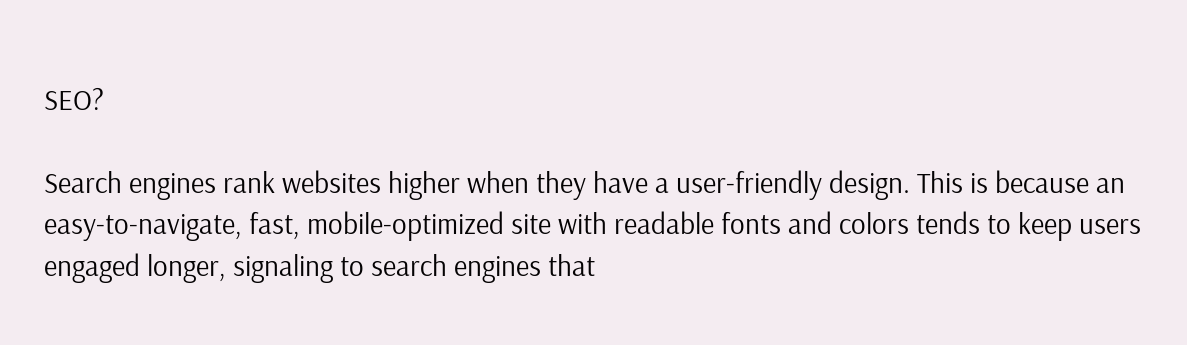SEO?

Search engines rank websites higher when they have a user-friendly design. This is because an easy-to-navigate, fast, mobile-optimized site with readable fonts and colors tends to keep users engaged longer, signaling to search engines that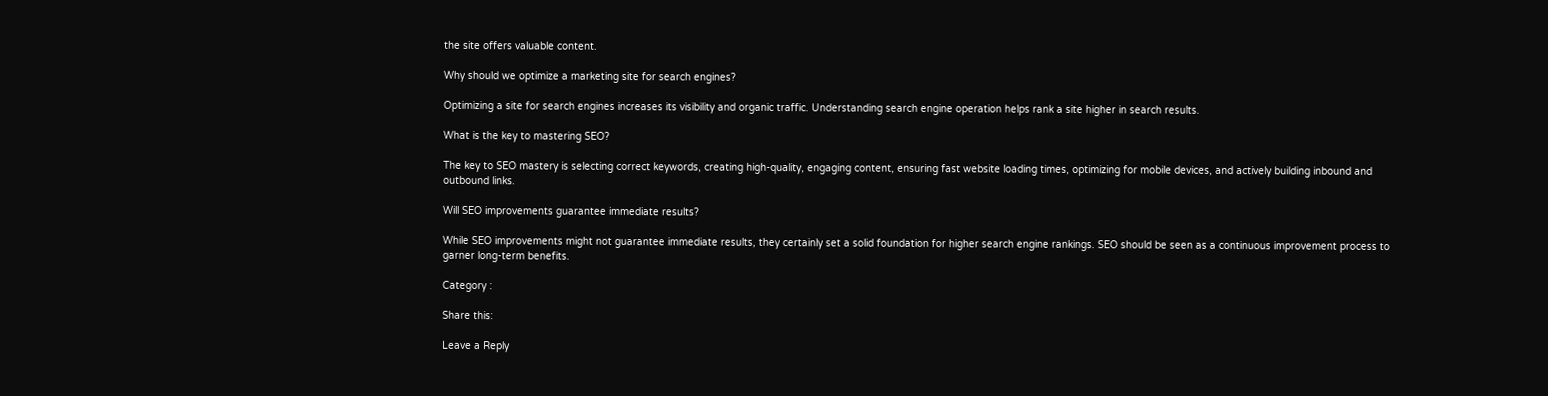the site offers valuable content.

Why should we optimize a marketing site for search engines?

Optimizing a site for search engines increases its visibility and organic traffic. Understanding search engine operation helps rank a site higher in search results.

What is the key to mastering SEO?

The key to SEO mastery is selecting correct keywords, creating high-quality, engaging content, ensuring fast website loading times, optimizing for mobile devices, and actively building inbound and outbound links.

Will SEO improvements guarantee immediate results?

While SEO improvements might not guarantee immediate results, they certainly set a solid foundation for higher search engine rankings. SEO should be seen as a continuous improvement process to garner long-term benefits.

Category :

Share this:

Leave a Reply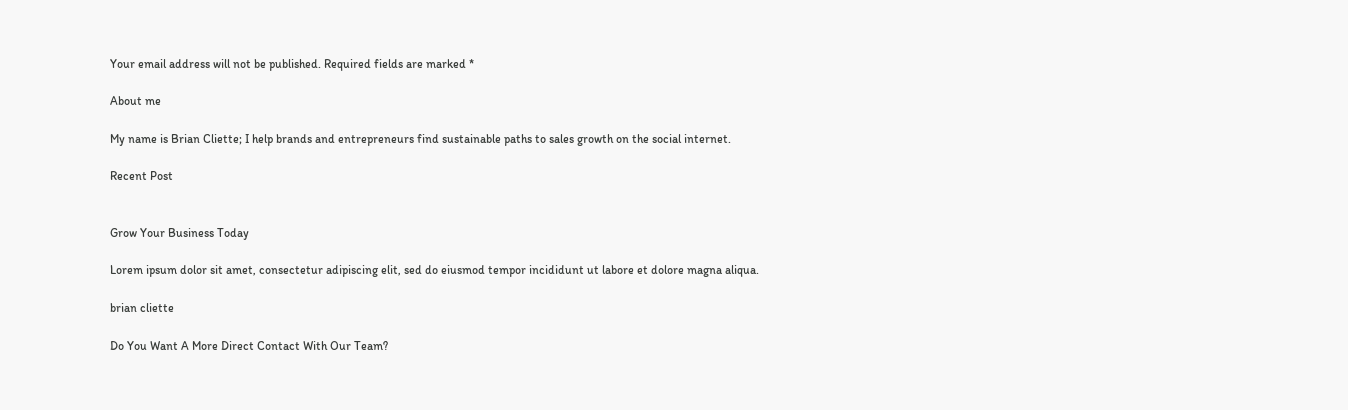Your email address will not be published. Required fields are marked *

About me

My name is Brian Cliette; I help brands and entrepreneurs find sustainable paths to sales growth on the social internet.

Recent Post


Grow Your Business Today

Lorem ipsum dolor sit amet, consectetur adipiscing elit, sed do eiusmod tempor incididunt ut labore et dolore magna aliqua.

brian cliette

Do You Want A More Direct Contact With Our Team?